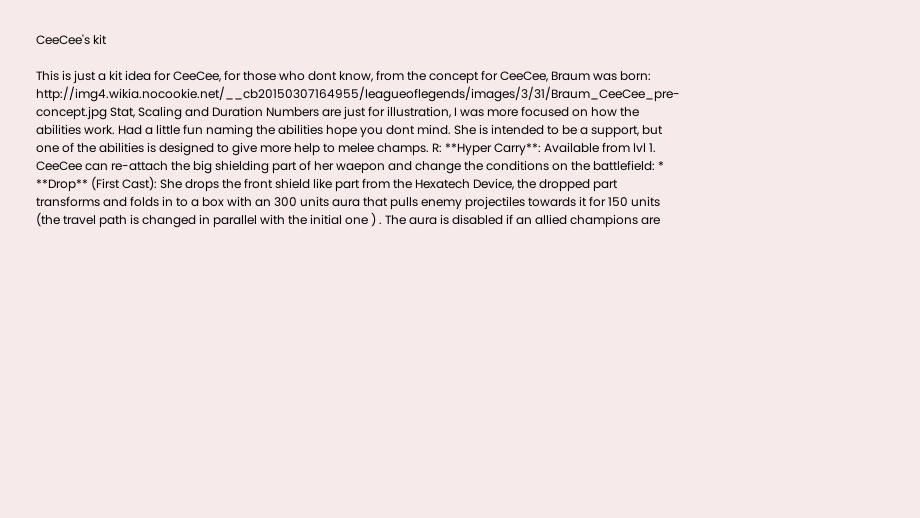CeeCee's kit

This is just a kit idea for CeeCee, for those who dont know, from the concept for CeeCee, Braum was born: http://img4.wikia.nocookie.net/__cb20150307164955/leagueoflegends/images/3/31/Braum_CeeCee_pre-concept.jpg Stat, Scaling and Duration Numbers are just for illustration, I was more focused on how the abilities work. Had a little fun naming the abilities hope you dont mind. She is intended to be a support, but one of the abilities is designed to give more help to melee champs. R: **Hyper Carry**: Available from lvl 1. CeeCee can re-attach the big shielding part of her waepon and change the conditions on the battlefield: * **Drop** (First Cast): She drops the front shield like part from the Hexatech Device, the dropped part transforms and folds in to a box with an 300 units aura that pulls enemy projectiles towards it for 150 units (the travel path is changed in parallel with the initial one ) . The aura is disabled if an allied champions are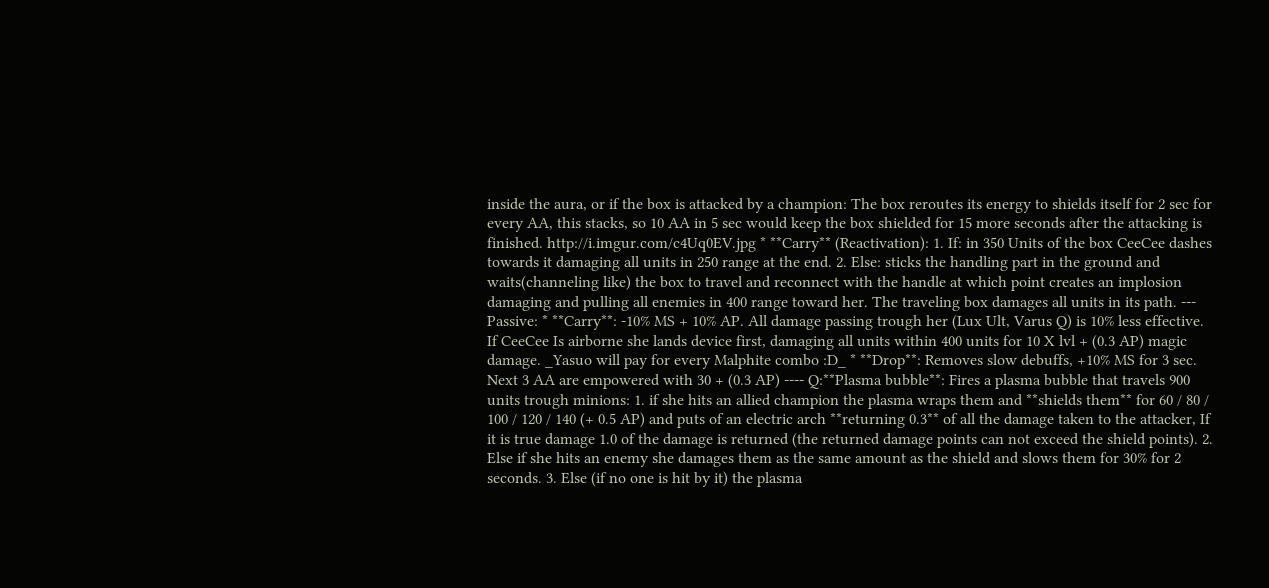inside the aura, or if the box is attacked by a champion: The box reroutes its energy to shields itself for 2 sec for every AA, this stacks, so 10 AA in 5 sec would keep the box shielded for 15 more seconds after the attacking is finished. http://i.imgur.com/c4Uq0EV.jpg * **Carry** (Reactivation): 1. If: in 350 Units of the box CeeCee dashes towards it damaging all units in 250 range at the end. 2. Else: sticks the handling part in the ground and waits(channeling like) the box to travel and reconnect with the handle at which point creates an implosion damaging and pulling all enemies in 400 range toward her. The traveling box damages all units in its path. --- Passive: * **Carry**: -10% MS + 10% AP. All damage passing trough her (Lux Ult, Varus Q) is 10% less effective. If CeeCee Is airborne she lands device first, damaging all units within 400 units for 10 X lvl + (0.3 AP) magic damage. _Yasuo will pay for every Malphite combo :D_ * **Drop**: Removes slow debuffs, +10% MS for 3 sec. Next 3 AA are empowered with 30 + (0.3 AP) ---- Q:**Plasma bubble**: Fires a plasma bubble that travels 900 units trough minions: 1. if she hits an allied champion the plasma wraps them and **shields them** for 60 / 80 / 100 / 120 / 140 (+ 0.5 AP) and puts of an electric arch **returning 0.3** of all the damage taken to the attacker, If it is true damage 1.0 of the damage is returned (the returned damage points can not exceed the shield points). 2. Else if she hits an enemy she damages them as the same amount as the shield and slows them for 30% for 2 seconds. 3. Else (if no one is hit by it) the plasma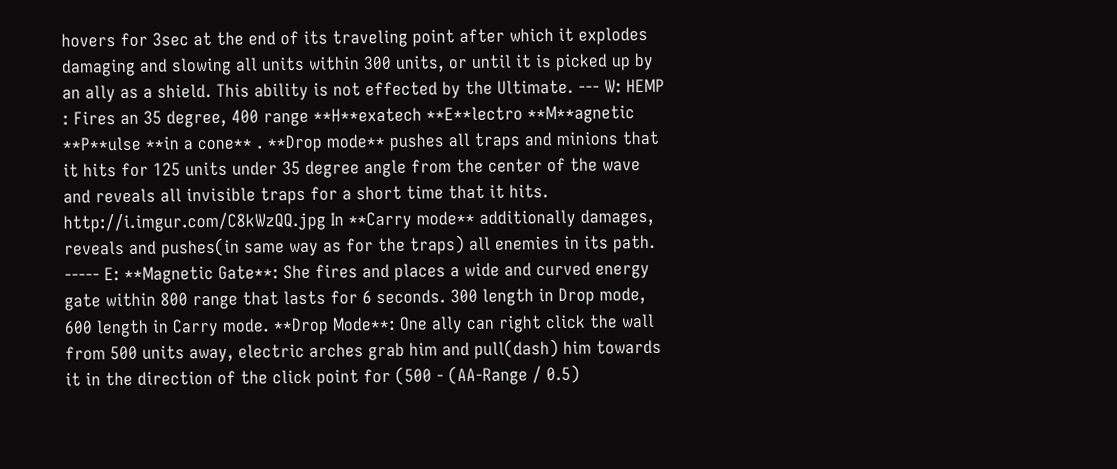hovers for 3sec at the end of its traveling point after which it explodes damaging and slowing all units within 300 units, or until it is picked up by an ally as a shield. This ability is not effected by the Ultimate. --- W: HEMP : Fires an 35 degree, 400 range **H**exatech **E**lectro **M**agnetic **P**ulse **in a cone** . **Drop mode** pushes all traps and minions that it hits for 125 units under 35 degree angle from the center of the wave and reveals all invisible traps for a short time that it hits. http://i.imgur.com/C8kWzQQ.jpg In **Carry mode** additionally damages, reveals and pushes(in same way as for the traps) all enemies in its path. ----- E: **Magnetic Gate**: She fires and places a wide and curved energy gate within 800 range that lasts for 6 seconds. 300 length in Drop mode, 600 length in Carry mode. **Drop Mode**: One ally can right click the wall from 500 units away, electric arches grab him and pull(dash) him towards it in the direction of the click point for (500 - (AA-Range / 0.5)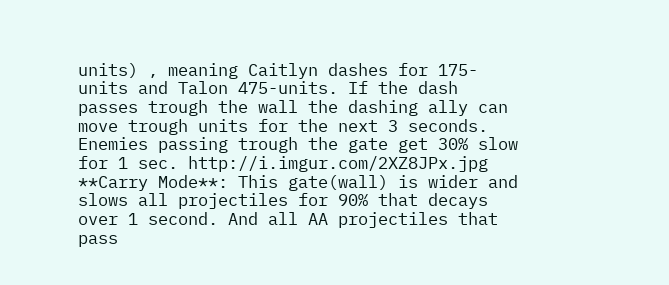units) , meaning Caitlyn dashes for 175-units and Talon 475-units. If the dash passes trough the wall the dashing ally can move trough units for the next 3 seconds. Enemies passing trough the gate get 30% slow for 1 sec. http://i.imgur.com/2XZ8JPx.jpg **Carry Mode**: This gate(wall) is wider and slows all projectiles for 90% that decays over 1 second. And all AA projectiles that pass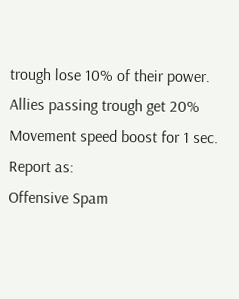trough lose 10% of their power. Allies passing trough get 20% Movement speed boost for 1 sec.
Report as:
Offensive Spam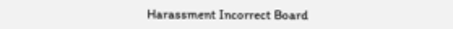Harassment Incorrect Board